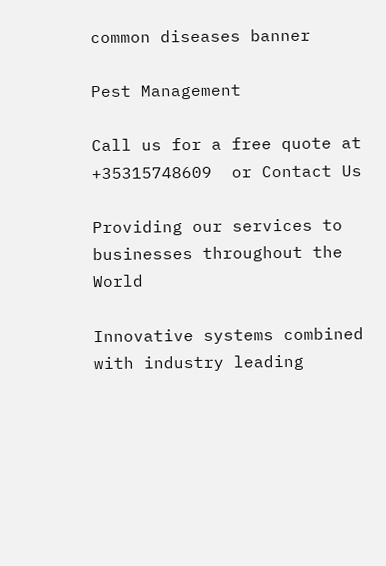common diseases banner

Pest Management

Call us for a free quote at +35315748609  or Contact Us

Providing our services to businesses throughout the World

Innovative systems combined with industry leading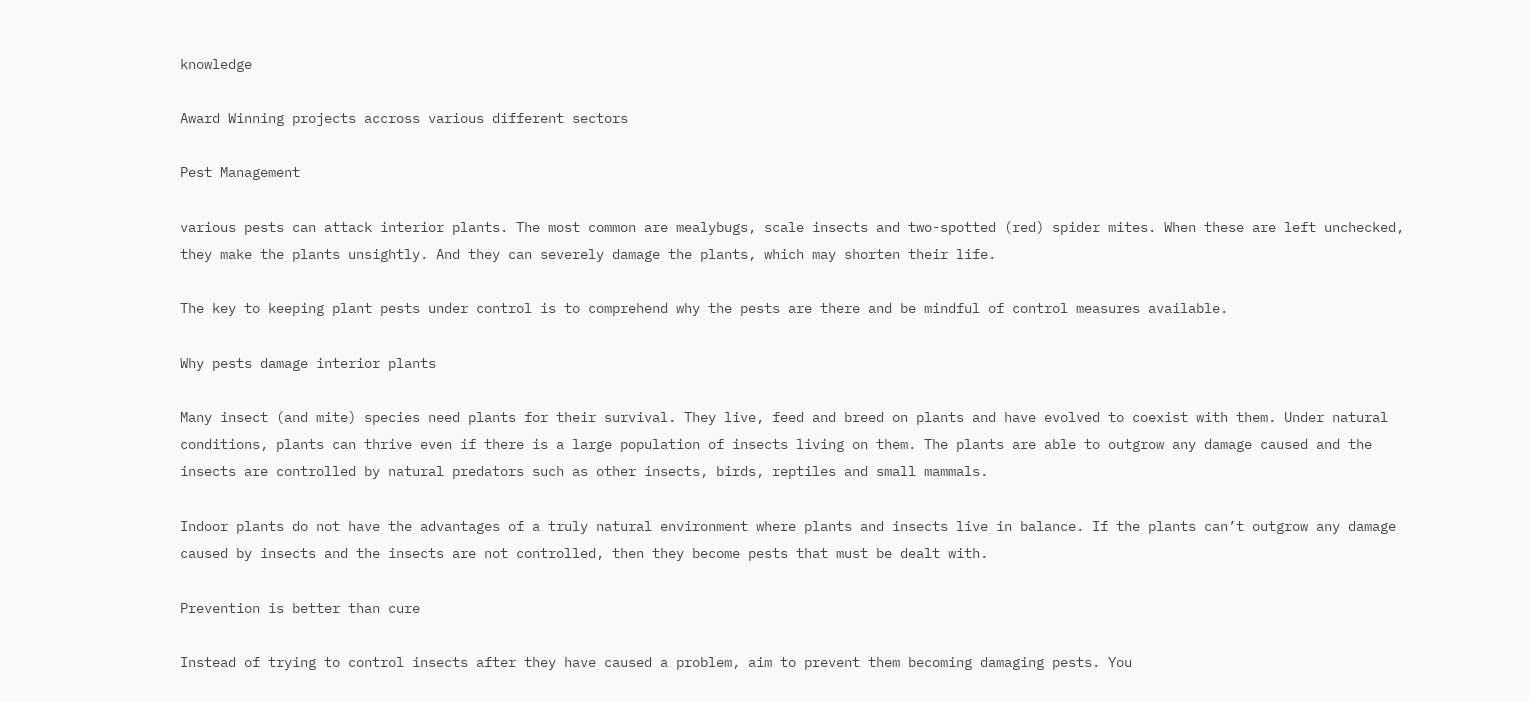knowledge

Award Winning projects accross various different sectors

Pest Management

various pests can attack interior plants. The most common are mealybugs, scale insects and two-spotted (red) spider mites. When these are left unchecked, they make the plants unsightly. And they can severely damage the plants, which may shorten their life.

The key to keeping plant pests under control is to comprehend why the pests are there and be mindful of control measures available.

Why pests damage interior plants

Many insect (and mite) species need plants for their survival. They live, feed and breed on plants and have evolved to coexist with them. Under natural conditions, plants can thrive even if there is a large population of insects living on them. The plants are able to outgrow any damage caused and the insects are controlled by natural predators such as other insects, birds, reptiles and small mammals.

Indoor plants do not have the advantages of a truly natural environment where plants and insects live in balance. If the plants can’t outgrow any damage caused by insects and the insects are not controlled, then they become pests that must be dealt with.

Prevention is better than cure

Instead of trying to control insects after they have caused a problem, aim to prevent them becoming damaging pests. You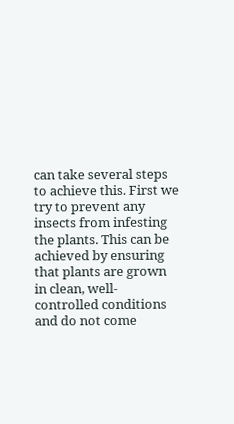can take several steps to achieve this. First we try to prevent any insects from infesting the plants. This can be achieved by ensuring that plants are grown in clean, well-controlled conditions and do not come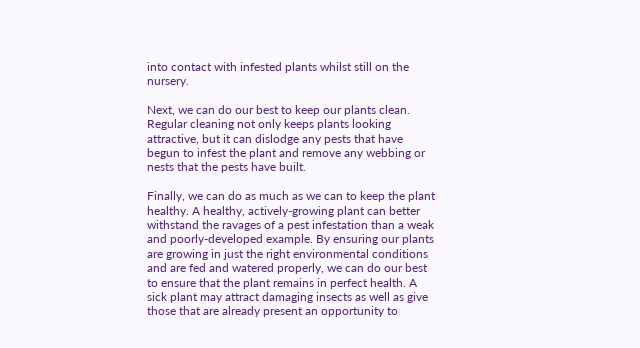into contact with infested plants whilst still on the nursery.

Next, we can do our best to keep our plants clean. Regular cleaning not only keeps plants looking attractive, but it can dislodge any pests that have begun to infest the plant and remove any webbing or nests that the pests have built.

Finally, we can do as much as we can to keep the plant healthy. A healthy, actively-growing plant can better withstand the ravages of a pest infestation than a weak and poorly-developed example. By ensuring our plants are growing in just the right environmental conditions and are fed and watered properly, we can do our best to ensure that the plant remains in perfect health. A sick plant may attract damaging insects as well as give those that are already present an opportunity to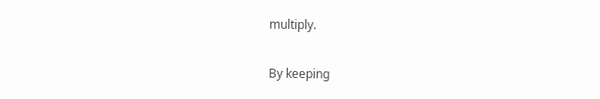multiply.

By keeping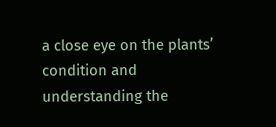a close eye on the plants’ condition and understanding the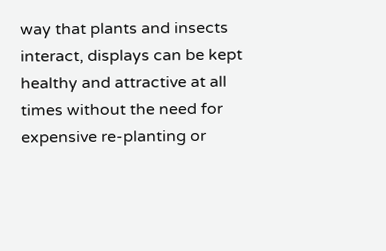way that plants and insects interact, displays can be kept healthy and attractive at all times without the need for expensive re-planting or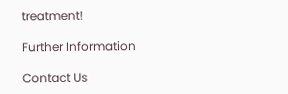treatment!

Further Information

Contact Us